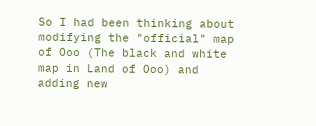So I had been thinking about modifying the "official" map of Ooo (The black and white map in Land of Ooo) and adding new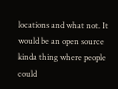locations and what not. It would be an open source kinda thing where people could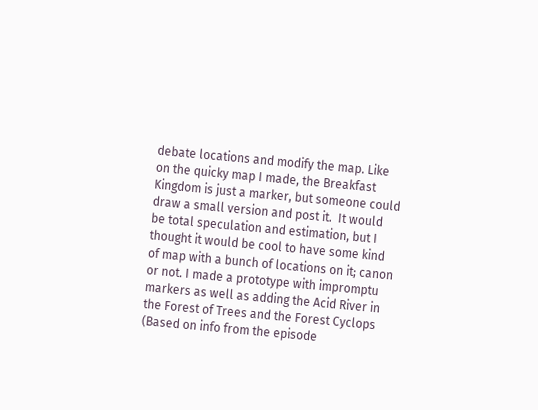debate locations and modify the map. Like on the quicky map I made, the Breakfast Kingdom is just a marker, but someone could draw a small version and post it.  It would be total speculation and estimation, but I thought it would be cool to have some kind of map with a bunch of locations on it; canon or not. I made a prototype with impromptu markers as well as adding the Acid River in the Forest of Trees and the Forest Cyclops (Based on info from the episode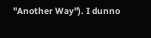"Another Way"). I dunno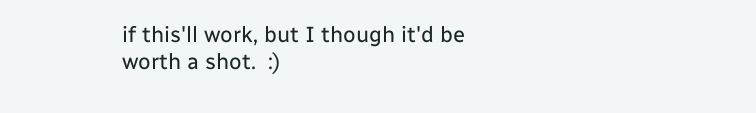if this'll work, but I though it'd be worth a shot.  :)